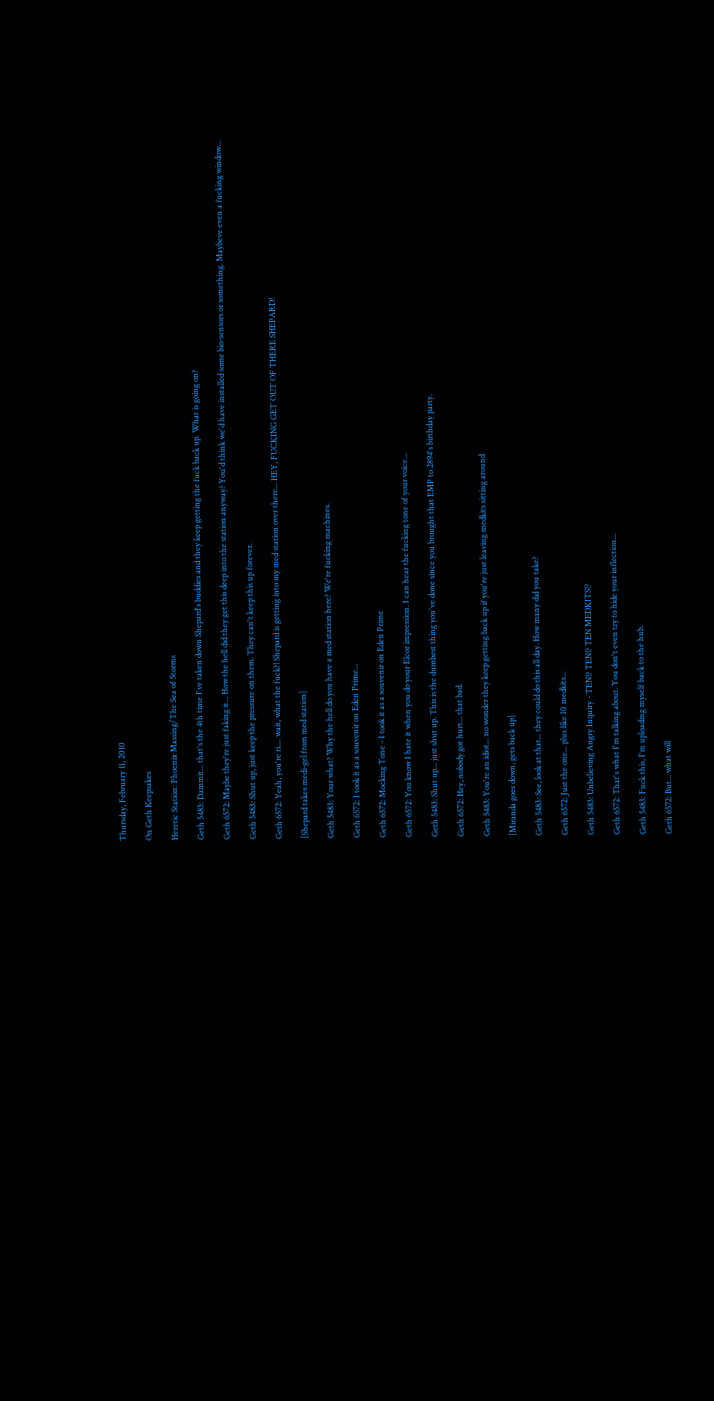Thursday, February 11, 2010

On Geth Keepsakes

Heretic Station: Phoenix Massing/The Sea of Storms

Geth 5483: Dammit... that's the 4th time I've taken down Shepard's buddies and they keep getting the fuck back up. What is going on?

Geth 6572: Maybe they're just faking it... How the hell did they get this deep into the station anyway? You'd think we'd have installed some bio-sensors or something. Maybeve even a fucking window...

Geth 5483: Shut up, just keep the pressure on them. They can't keep this up forever.

Geth 6572: Yeah, you're ri.... wait, what the fuck?! Shepard is getting into my med station over there... HEY, FUCKING GET OUT OF THERE SHEPARD!

[Shepard takes medi-gel from med station]

Geth 5483: Your what? Why the hell do you have a med station here? We're fucking machines.

Geth 6572: I took it as a souvenir on Eden Prime...

Geth 6572: Mocking Tone - I took it as a souvenir on Eden Prime

Geth 6572: You know I hate it when you do your Elcor impression. I can hear the fucking tone of your voice...

Geth 5483: Shut up... just shut up. This is the dumbest thing you've done since you brought that EMP to 2894's birthday party.

Geth 6572: Hey, nobody got hurt... that bad.

Geth 5483: You're an idiot... no wonder they keep getting back up if you're just leaving medkits sitting around

[Miranda goes down, gets back up]

Geth 5483: See, look at that... they could do this all day. How many did you take?

Geth 6572: Just the one... plus like 10 medkits...

Geth 5483: Unbelieving Angry Inquiry - TEN!? TEN!? TEN MEDKITS!?

Geth 6572: That's what I'm talking about. You don't even try to hide your inflection...

Geth 5483: Fuck this, I'm uploading myself back to the hub.

Geth 6572: But... what will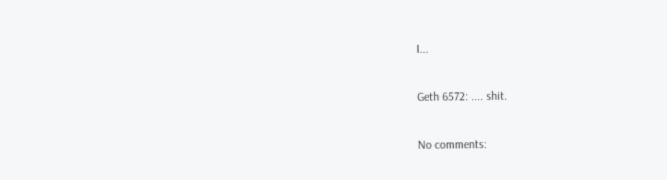I...

Geth 6572: .... shit.

No comments: